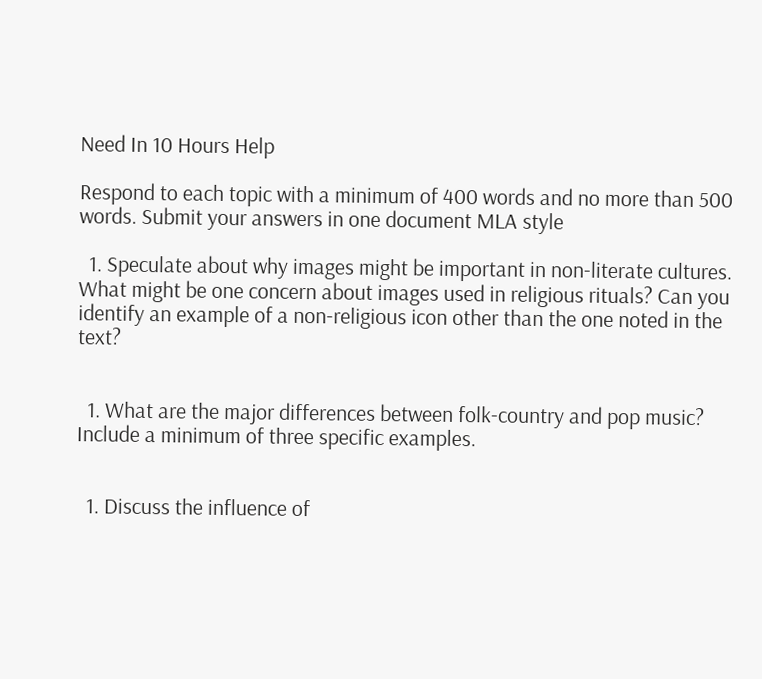Need In 10 Hours Help

Respond to each topic with a minimum of 400 words and no more than 500 words. Submit your answers in one document MLA style

  1. Speculate about why images might be important in non-literate cultures. What might be one concern about images used in religious rituals? Can you identify an example of a non-religious icon other than the one noted in the text?


  1. What are the major differences between folk-country and pop music? Include a minimum of three specific examples.


  1. Discuss the influence of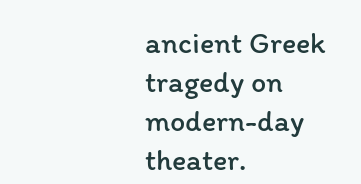ancient Greek tragedy on modern-day theater.